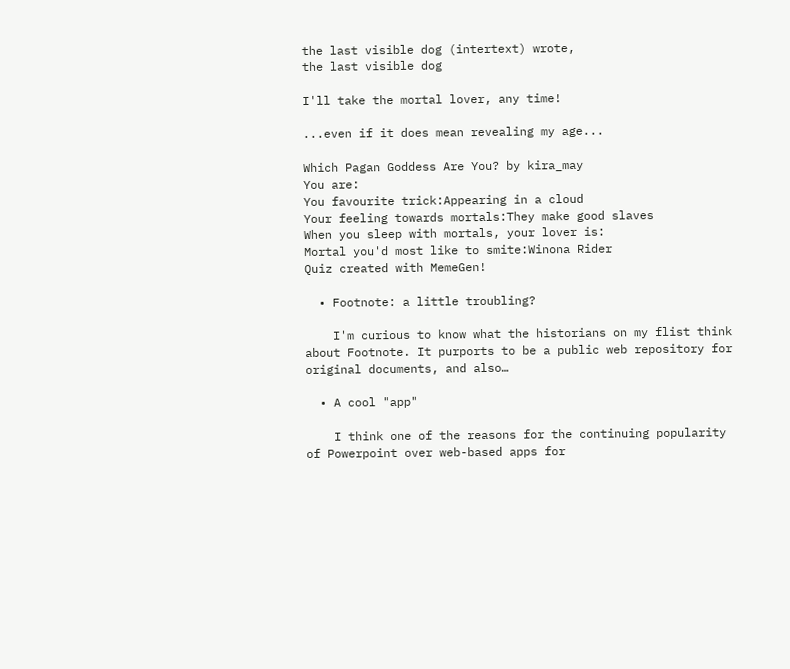the last visible dog (intertext) wrote,
the last visible dog

I'll take the mortal lover, any time!

...even if it does mean revealing my age...

Which Pagan Goddess Are You? by kira_may
You are:
You favourite trick:Appearing in a cloud
Your feeling towards mortals:They make good slaves
When you sleep with mortals, your lover is:
Mortal you'd most like to smite:Winona Rider
Quiz created with MemeGen!

  • Footnote: a little troubling?

    I'm curious to know what the historians on my flist think about Footnote. It purports to be a public web repository for original documents, and also…

  • A cool "app"

    I think one of the reasons for the continuing popularity of Powerpoint over web-based apps for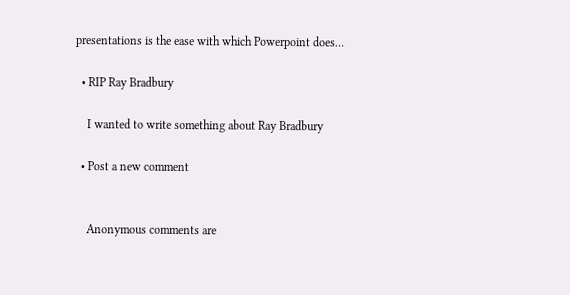presentations is the ease with which Powerpoint does…

  • RIP Ray Bradbury

    I wanted to write something about Ray Bradbury

  • Post a new comment


    Anonymous comments are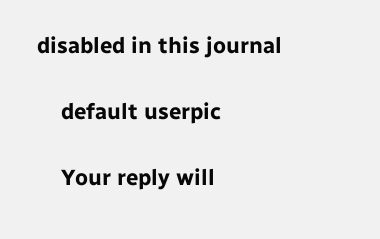disabled in this journal

    default userpic

    Your reply will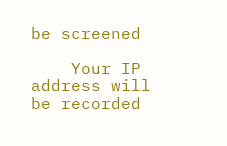be screened

    Your IP address will be recorded